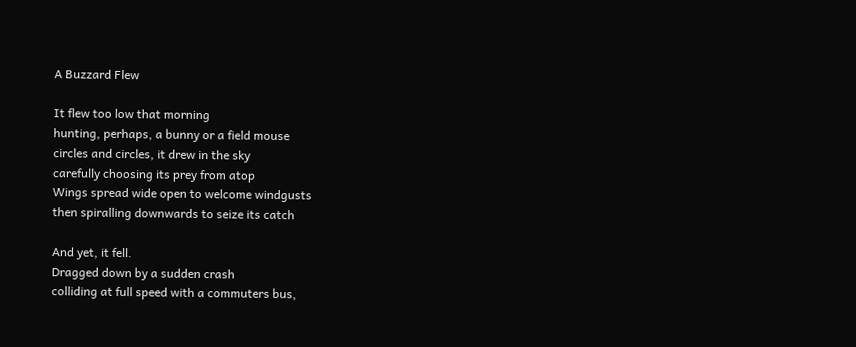A Buzzard Flew

It flew too low that morning
hunting, perhaps, a bunny or a field mouse
circles and circles, it drew in the sky
carefully choosing its prey from atop
Wings spread wide open to welcome windgusts
then spiralling downwards to seize its catch

And yet, it fell.
Dragged down by a sudden crash
colliding at full speed with a commuters bus,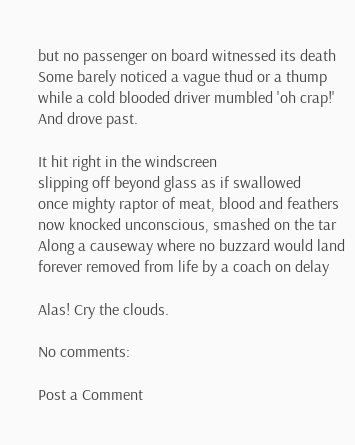but no passenger on board witnessed its death
Some barely noticed a vague thud or a thump
while a cold blooded driver mumbled 'oh crap!'
And drove past.

It hit right in the windscreen
slipping off beyond glass as if swallowed
once mighty raptor of meat, blood and feathers
now knocked unconscious, smashed on the tar
Along a causeway where no buzzard would land
forever removed from life by a coach on delay

Alas! Cry the clouds.

No comments:

Post a Comment